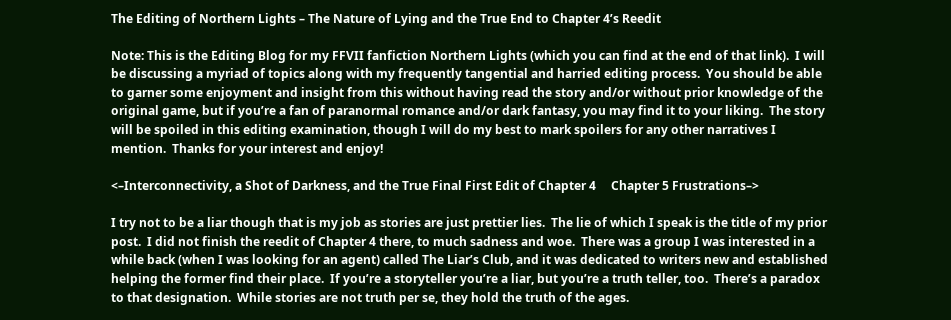The Editing of Northern Lights – The Nature of Lying and the True End to Chapter 4’s Reedit

Note: This is the Editing Blog for my FFVII fanfiction Northern Lights (which you can find at the end of that link).  I will be discussing a myriad of topics along with my frequently tangential and harried editing process.  You should be able to garner some enjoyment and insight from this without having read the story and/or without prior knowledge of the original game, but if you’re a fan of paranormal romance and/or dark fantasy, you may find it to your liking.  The story will be spoiled in this editing examination, though I will do my best to mark spoilers for any other narratives I mention.  Thanks for your interest and enjoy!

<–Interconnectivity, a Shot of Darkness, and the True Final First Edit of Chapter 4     Chapter 5 Frustrations–>

I try not to be a liar though that is my job as stories are just prettier lies.  The lie of which I speak is the title of my prior post.  I did not finish the reedit of Chapter 4 there, to much sadness and woe.  There was a group I was interested in a while back (when I was looking for an agent) called The Liar’s Club, and it was dedicated to writers new and established helping the former find their place.  If you’re a storyteller you’re a liar, but you’re a truth teller, too.  There’s a paradox to that designation.  While stories are not truth per se, they hold the truth of the ages.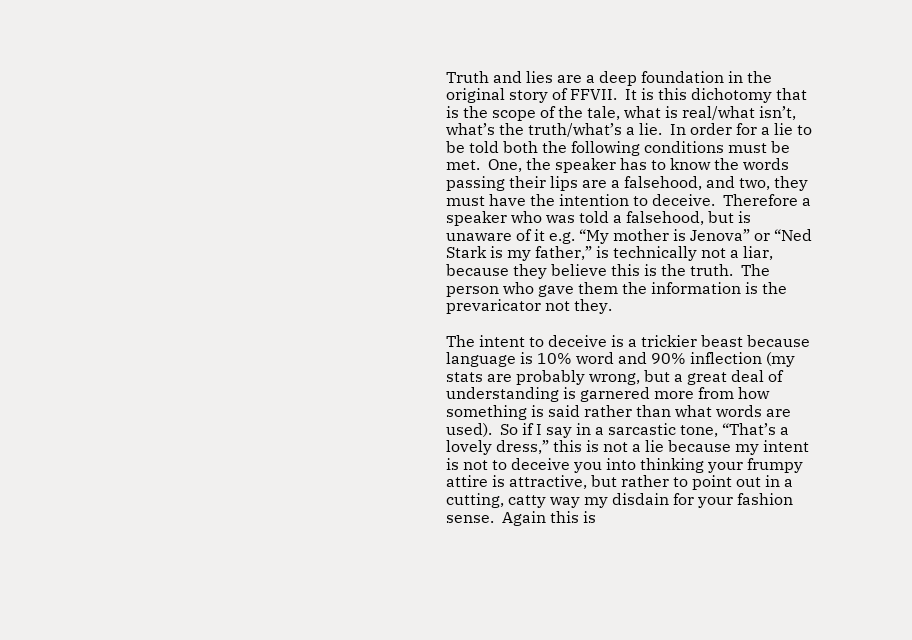Truth and lies are a deep foundation in the original story of FFVII.  It is this dichotomy that is the scope of the tale, what is real/what isn’t, what’s the truth/what’s a lie.  In order for a lie to be told both the following conditions must be met.  One, the speaker has to know the words passing their lips are a falsehood, and two, they must have the intention to deceive.  Therefore a speaker who was told a falsehood, but is unaware of it e.g. “My mother is Jenova” or “Ned Stark is my father,” is technically not a liar, because they believe this is the truth.  The person who gave them the information is the prevaricator not they.

The intent to deceive is a trickier beast because language is 10% word and 90% inflection (my stats are probably wrong, but a great deal of understanding is garnered more from how something is said rather than what words are used).  So if I say in a sarcastic tone, “That’s a lovely dress,” this is not a lie because my intent is not to deceive you into thinking your frumpy attire is attractive, but rather to point out in a cutting, catty way my disdain for your fashion sense.  Again this is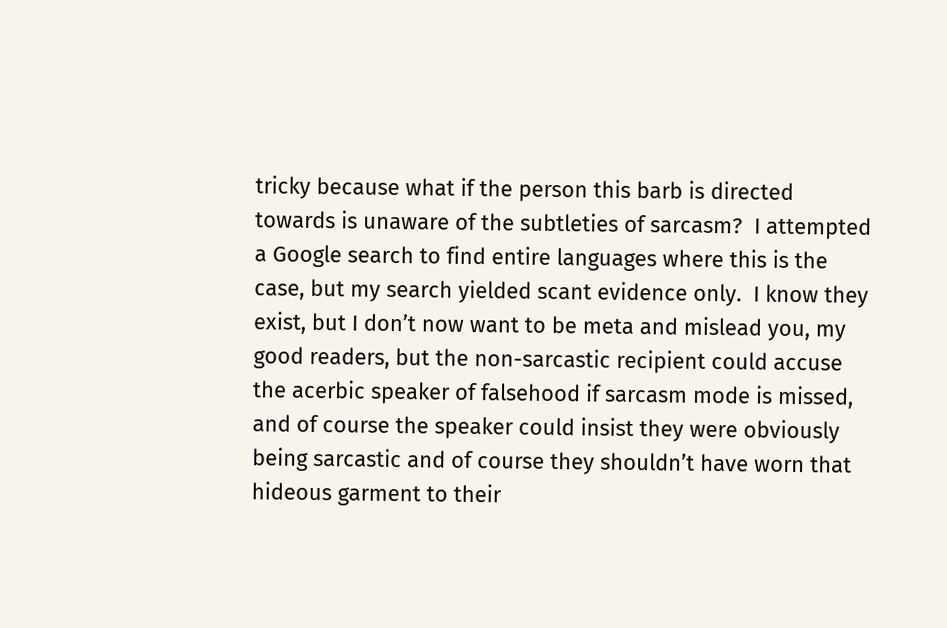tricky because what if the person this barb is directed towards is unaware of the subtleties of sarcasm?  I attempted a Google search to find entire languages where this is the case, but my search yielded scant evidence only.  I know they exist, but I don’t now want to be meta and mislead you, my good readers, but the non-sarcastic recipient could accuse the acerbic speaker of falsehood if sarcasm mode is missed, and of course the speaker could insist they were obviously being sarcastic and of course they shouldn’t have worn that hideous garment to their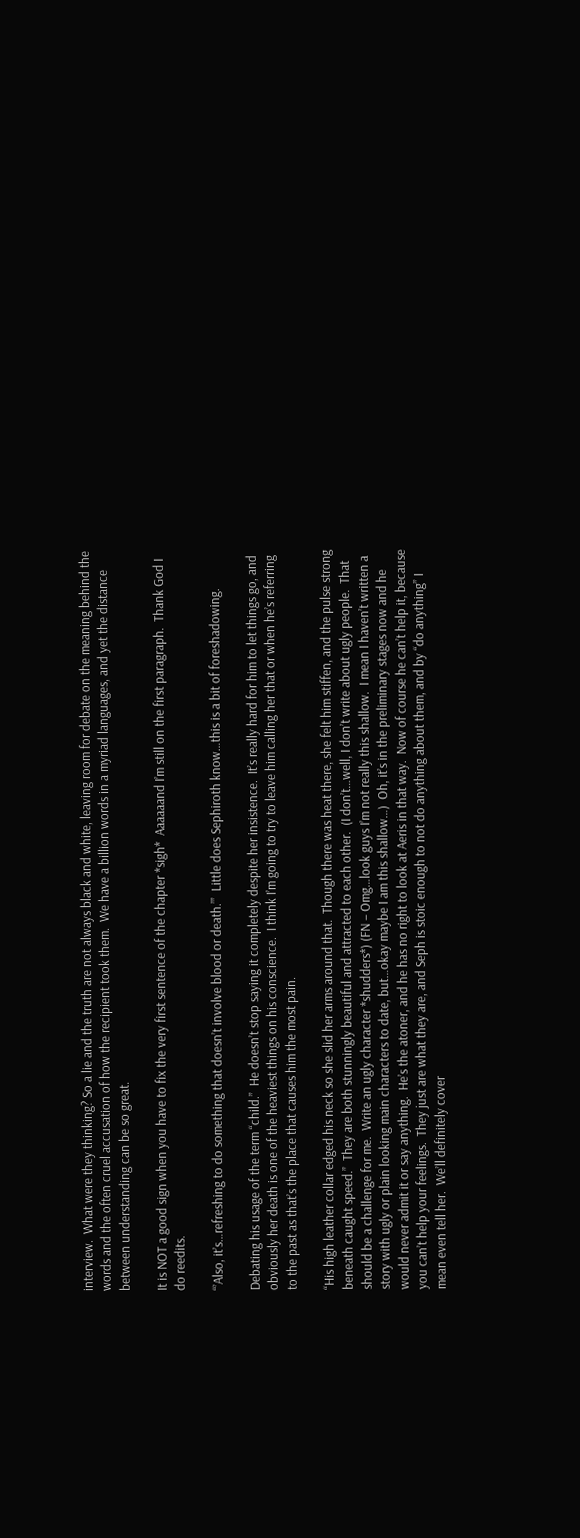interview.  What were they thinking? So a lie and the truth are not always black and white, leaving room for debate on the meaning behind the words and the often cruel accusation of how the recipient took them.  We have a billion words in a myriad languages, and yet the distance between understanding can be so great.

It is NOT a good sign when you have to fix the very first sentence of the chapter *sigh*  Aaaaaand I’m still on the first paragraph.  Thank God I do reedits.

“’Also, it’s…refreshing to do something that doesn’t involve blood or death.’”  Little does Sephiroth know…this is a bit of foreshadowing.

Debating his usage of the term “child.”  He doesn’t stop saying it completely despite her insistence.  It’s really hard for him to let things go, and obviously her death is one of the heaviest things on his conscience.  I think I’m going to try to leave him calling her that or when he’s referring to the past as that’s the place that causes him the most pain.

“His high leather collar edged his neck so she slid her arms around that.  Though there was heat there, she felt him stiffen, and the pulse strong beneath caught speed.”  They are both stunningly beautiful and attracted to each other.  (I don’t…well, I don’t write about ugly people.  That should be a challenge for me.  Write an ugly character *shudders*) (FN – Omg…look guys I’m not really this shallow.  I mean I haven’t written a story with ugly or plain looking main characters to date, but…okay maybe I am this shallow…)  Oh, it’s in the preliminary stages now and he would never admit it or say anything.  He’s the atoner, and he has no right to look at Aeris in that way.  Now of course he can’t help it, because you can’t help your feelings.  They just are what they are, and Seph is stoic enough to not do anything about them, and by “do anything” I mean even tell her.  We’ll definitely cover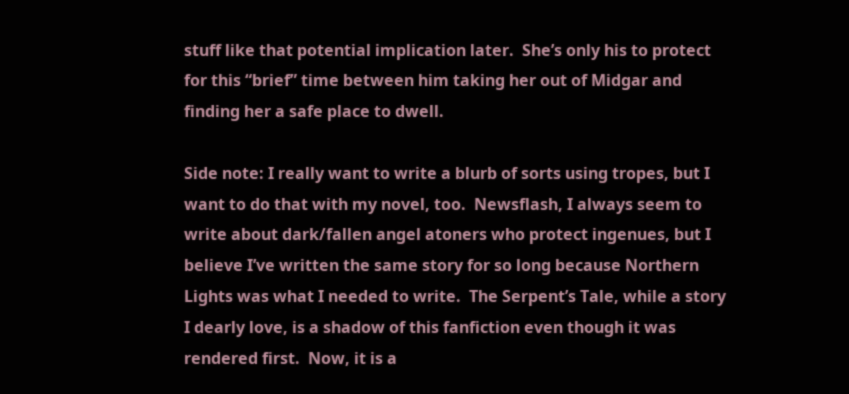stuff like that potential implication later.  She’s only his to protect for this “brief” time between him taking her out of Midgar and finding her a safe place to dwell.

Side note: I really want to write a blurb of sorts using tropes, but I want to do that with my novel, too.  Newsflash, I always seem to write about dark/fallen angel atoners who protect ingenues, but I believe I’ve written the same story for so long because Northern Lights was what I needed to write.  The Serpent’s Tale, while a story I dearly love, is a shadow of this fanfiction even though it was rendered first.  Now, it is a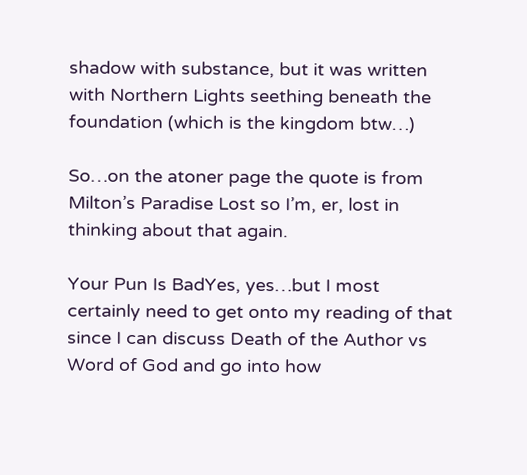shadow with substance, but it was written with Northern Lights seething beneath the foundation (which is the kingdom btw…)

So…on the atoner page the quote is from Milton’s Paradise Lost so I’m, er, lost in thinking about that again.

Your Pun Is BadYes, yes…but I most certainly need to get onto my reading of that since I can discuss Death of the Author vs Word of God and go into how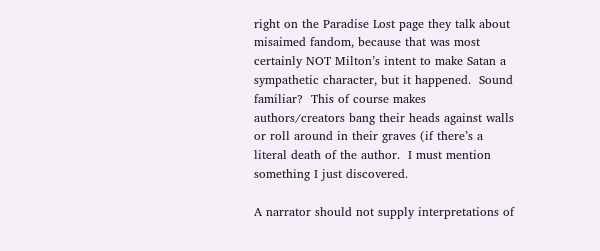right on the Paradise Lost page they talk about misaimed fandom, because that was most certainly NOT Milton’s intent to make Satan a sympathetic character, but it happened.  Sound familiar?  This of course makes authors/creators bang their heads against walls or roll around in their graves (if there’s a literal death of the author.  I must mention something I just discovered.

A narrator should not supply interpretations of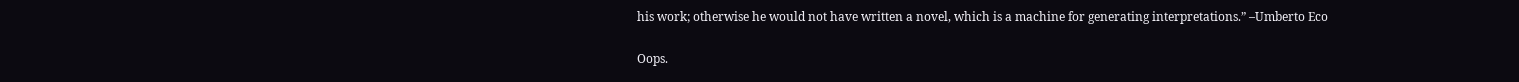his work; otherwise he would not have written a novel, which is a machine for generating interpretations.” –Umberto Eco

Oops.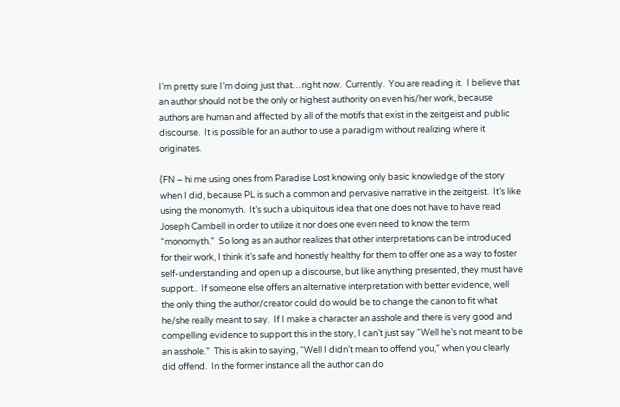I’m pretty sure I’m doing just that…right now.  Currently.  You are reading it.  I believe that an author should not be the only or highest authority on even his/her work, because authors are human and affected by all of the motifs that exist in the zeitgeist and public discourse.  It is possible for an author to use a paradigm without realizing where it originates.

(FN – hi me using ones from Paradise Lost knowing only basic knowledge of the story when I did, because PL is such a common and pervasive narrative in the zeitgeist.  It’s like using the monomyth.  It’s such a ubiquitous idea that one does not have to have read Joseph Cambell in order to utilize it nor does one even need to know the term “monomyth.”  So long as an author realizes that other interpretations can be introduced for their work, I think it’s safe and honestly healthy for them to offer one as a way to foster self-understanding and open up a discourse, but like anything presented, they must have support..  If someone else offers an alternative interpretation with better evidence, well the only thing the author/creator could do would be to change the canon to fit what he/she really meant to say.  If I make a character an asshole and there is very good and compelling evidence to support this in the story, I can’t just say “Well he’s not meant to be an asshole.”  This is akin to saying, “Well I didn’t mean to offend you,” when you clearly did offend.  In the former instance all the author can do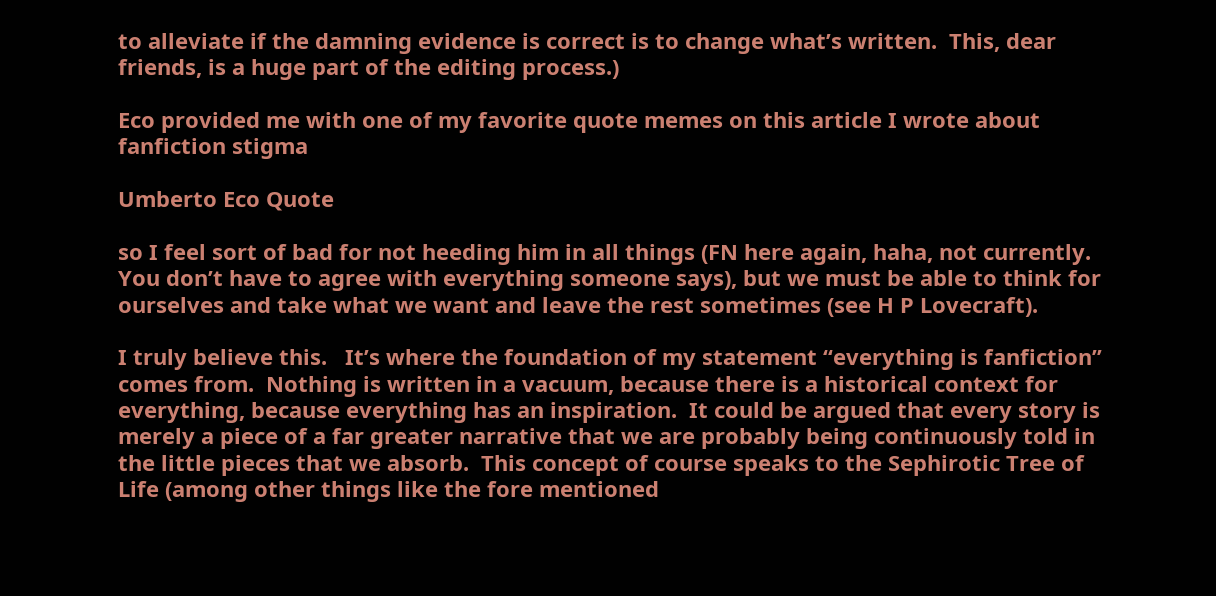to alleviate if the damning evidence is correct is to change what’s written.  This, dear friends, is a huge part of the editing process.)

Eco provided me with one of my favorite quote memes on this article I wrote about fanfiction stigma

Umberto Eco Quote

so I feel sort of bad for not heeding him in all things (FN here again, haha, not currently.  You don’t have to agree with everything someone says), but we must be able to think for ourselves and take what we want and leave the rest sometimes (see H P Lovecraft).

I truly believe this.   It’s where the foundation of my statement “everything is fanfiction” comes from.  Nothing is written in a vacuum, because there is a historical context for everything, because everything has an inspiration.  It could be argued that every story is merely a piece of a far greater narrative that we are probably being continuously told in the little pieces that we absorb.  This concept of course speaks to the Sephirotic Tree of Life (among other things like the fore mentioned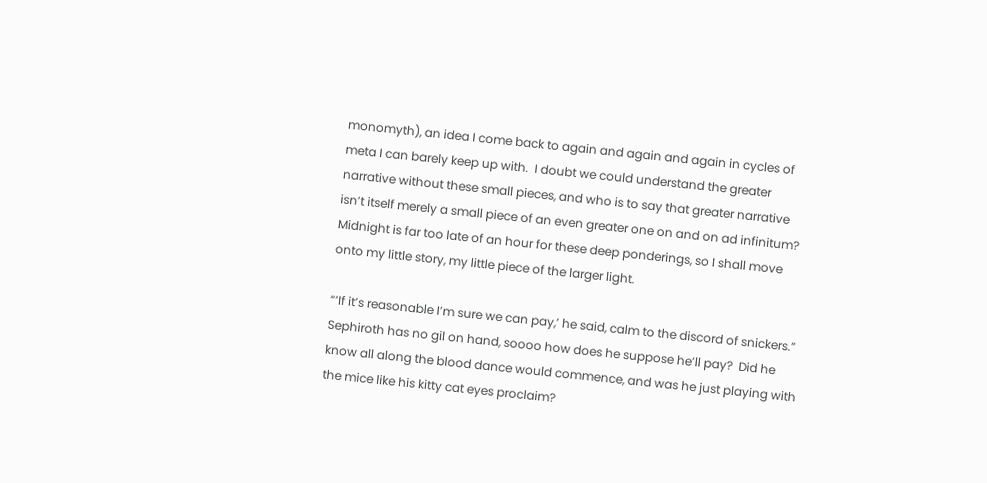monomyth), an idea I come back to again and again and again in cycles of meta I can barely keep up with.  I doubt we could understand the greater narrative without these small pieces, and who is to say that greater narrative isn’t itself merely a small piece of an even greater one on and on ad infinitum?  Midnight is far too late of an hour for these deep ponderings, so I shall move onto my little story, my little piece of the larger light.

“’If it’s reasonable I’m sure we can pay,’ he said, calm to the discord of snickers.”  Sephiroth has no gil on hand, soooo how does he suppose he’ll pay?  Did he know all along the blood dance would commence, and was he just playing with the mice like his kitty cat eyes proclaim?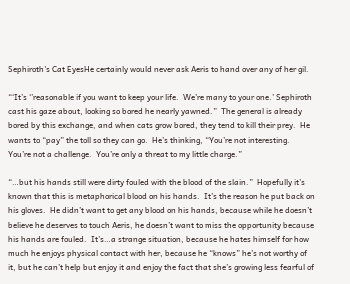Sephiroth's Cat EyesHe certainly would never ask Aeris to hand over any of her gil.

“‘It’s ‘’reasonable if you want to keep your life.  We’re many to your one.’ Sephiroth cast his gaze about, looking so bored he nearly yawned.”  The general is already bored by this exchange, and when cats grow bored, they tend to kill their prey.  He wants to “pay” the toll so they can go.  He’s thinking, “You’re not interesting.  You’re not a challenge.  You’re only a threat to my little charge.”

“…but his hands still were dirty fouled with the blood of the slain.”  Hopefully it’s known that this is metaphorical blood on his hands.  It’s the reason he put back on his gloves.  He didn’t want to get any blood on his hands, because while he doesn’t believe he deserves to touch Aeris, he doesn’t want to miss the opportunity because his hands are fouled.  It’s…a strange situation, because he hates himself for how much he enjoys physical contact with her, because he “knows” he’s not worthy of it, but he can’t help but enjoy it and enjoy the fact that she’s growing less fearful of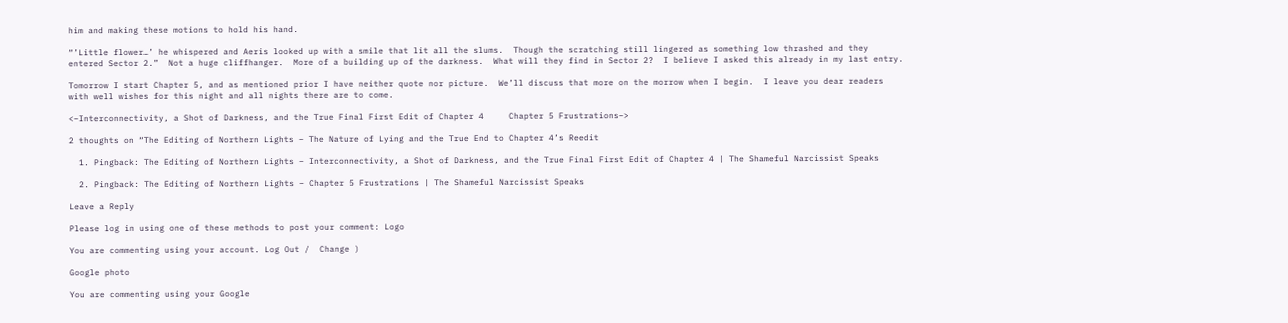him and making these motions to hold his hand.

“’Little flower…’ he whispered and Aeris looked up with a smile that lit all the slums.  Though the scratching still lingered as something low thrashed and they entered Sector 2.”  Not a huge cliffhanger.  More of a building up of the darkness.  What will they find in Sector 2?  I believe I asked this already in my last entry.

Tomorrow I start Chapter 5, and as mentioned prior I have neither quote nor picture.  We’ll discuss that more on the morrow when I begin.  I leave you dear readers with well wishes for this night and all nights there are to come.

<–Interconnectivity, a Shot of Darkness, and the True Final First Edit of Chapter 4     Chapter 5 Frustrations–>

2 thoughts on “The Editing of Northern Lights – The Nature of Lying and the True End to Chapter 4’s Reedit

  1. Pingback: The Editing of Northern Lights – Interconnectivity, a Shot of Darkness, and the True Final First Edit of Chapter 4 | The Shameful Narcissist Speaks

  2. Pingback: The Editing of Northern Lights – Chapter 5 Frustrations | The Shameful Narcissist Speaks

Leave a Reply

Please log in using one of these methods to post your comment: Logo

You are commenting using your account. Log Out /  Change )

Google photo

You are commenting using your Google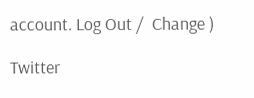account. Log Out /  Change )

Twitter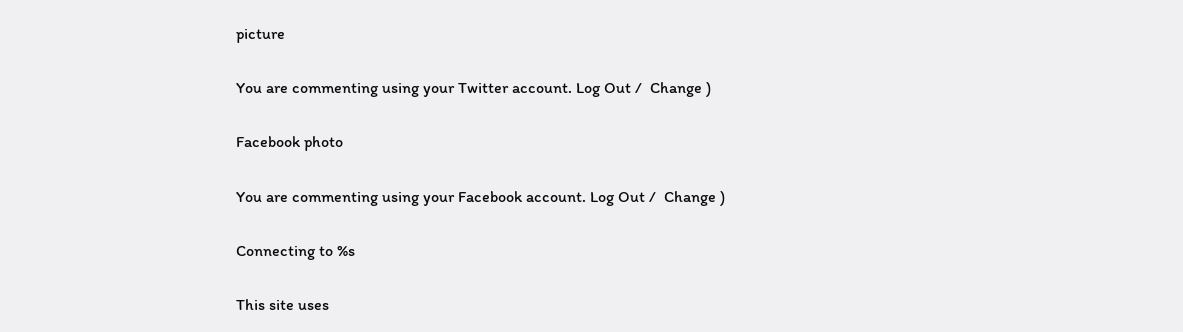picture

You are commenting using your Twitter account. Log Out /  Change )

Facebook photo

You are commenting using your Facebook account. Log Out /  Change )

Connecting to %s

This site uses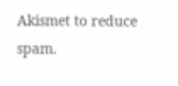Akismet to reduce spam.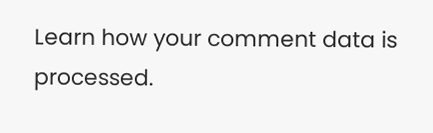Learn how your comment data is processed.